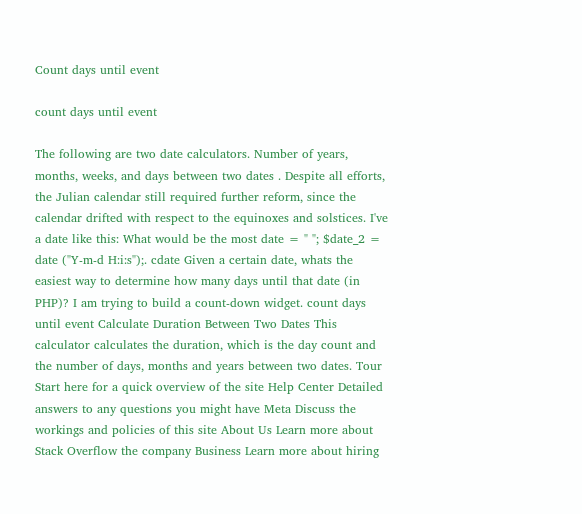Count days until event

count days until event

The following are two date calculators. Number of years, months, weeks, and days between two dates . Despite all efforts, the Julian calendar still required further reform, since the calendar drifted with respect to the equinoxes and solstices. I've a date like this: What would be the most date = " "; $date_2 = date ("Y-m-d H:i:s");. cdate Given a certain date, whats the easiest way to determine how many days until that date (in PHP)? I am trying to build a count-down widget. count days until event Calculate Duration Between Two Dates This calculator calculates the duration, which is the day count and the number of days, months and years between two dates. Tour Start here for a quick overview of the site Help Center Detailed answers to any questions you might have Meta Discuss the workings and policies of this site About Us Learn more about Stack Overflow the company Business Learn more about hiring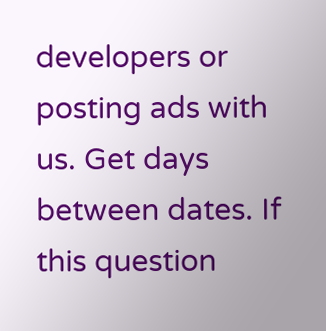developers or posting ads with us. Get days between dates. If this question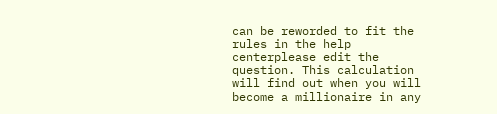can be reworded to fit the rules in the help centerplease edit the question. This calculation will find out when you will become a millionaire in any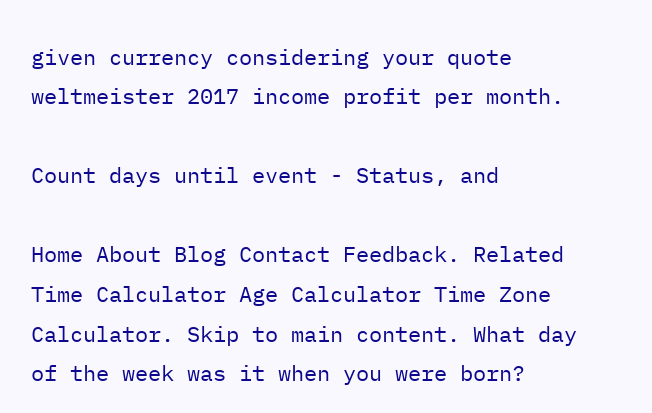given currency considering your quote weltmeister 2017 income profit per month.

Count days until event - Status, and

Home About Blog Contact Feedback. Related Time Calculator Age Calculator Time Zone Calculator. Skip to main content. What day of the week was it when you were born?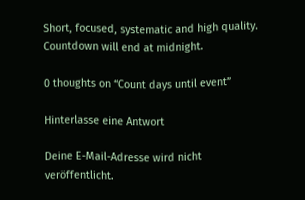Short, focused, systematic and high quality. Countdown will end at midnight.

0 thoughts on “Count days until event”

Hinterlasse eine Antwort

Deine E-Mail-Adresse wird nicht veröffentlicht.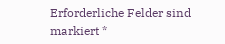Erforderliche Felder sind markiert *